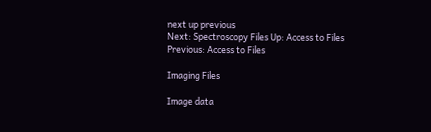next up previous
Next: Spectroscopy Files Up: Access to Files Previous: Access to Files

Imaging Files

Image data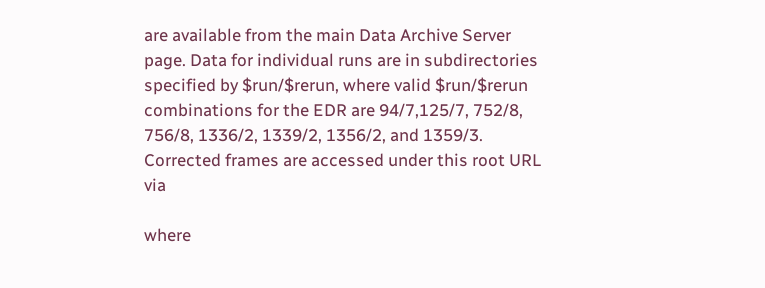are available from the main Data Archive Server page. Data for individual runs are in subdirectories specified by $run/$rerun, where valid $run/$rerun combinations for the EDR are 94/7,125/7, 752/8, 756/8, 1336/2, 1339/2, 1356/2, and 1359/3. Corrected frames are accessed under this root URL via

where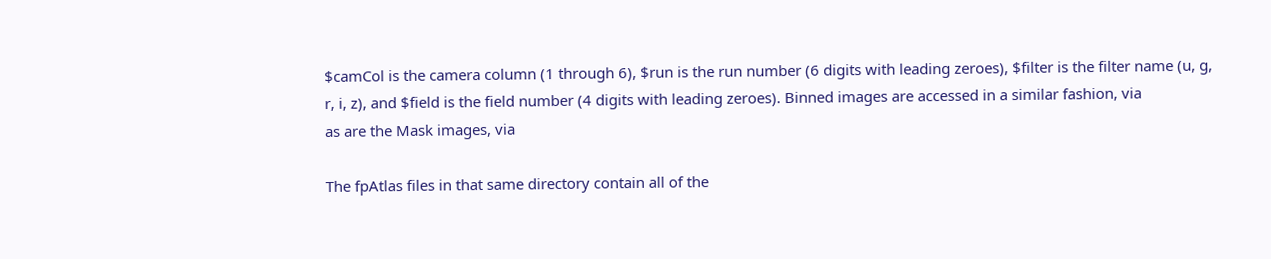$camCol is the camera column (1 through 6), $run is the run number (6 digits with leading zeroes), $filter is the filter name (u, g, r, i, z), and $field is the field number (4 digits with leading zeroes). Binned images are accessed in a similar fashion, via
as are the Mask images, via

The fpAtlas files in that same directory contain all of the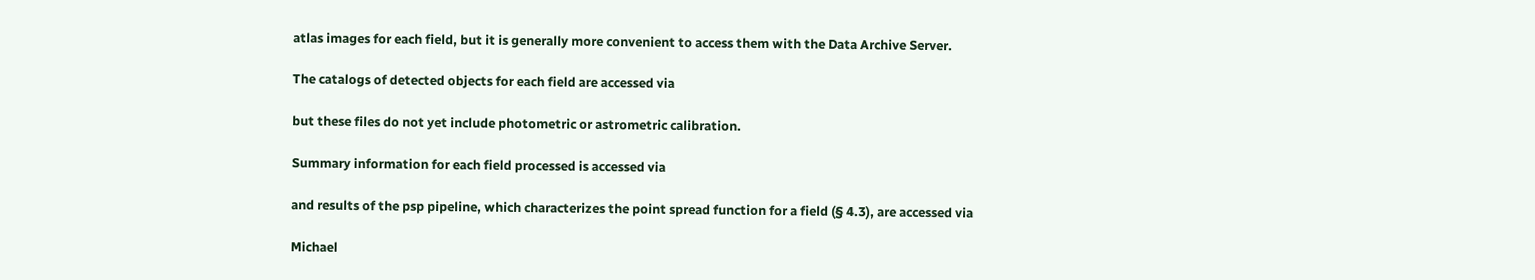atlas images for each field, but it is generally more convenient to access them with the Data Archive Server.

The catalogs of detected objects for each field are accessed via

but these files do not yet include photometric or astrometric calibration.

Summary information for each field processed is accessed via

and results of the psp pipeline, which characterizes the point spread function for a field (§ 4.3), are accessed via

Michael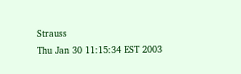Strauss
Thu Jan 30 11:15:34 EST 2003